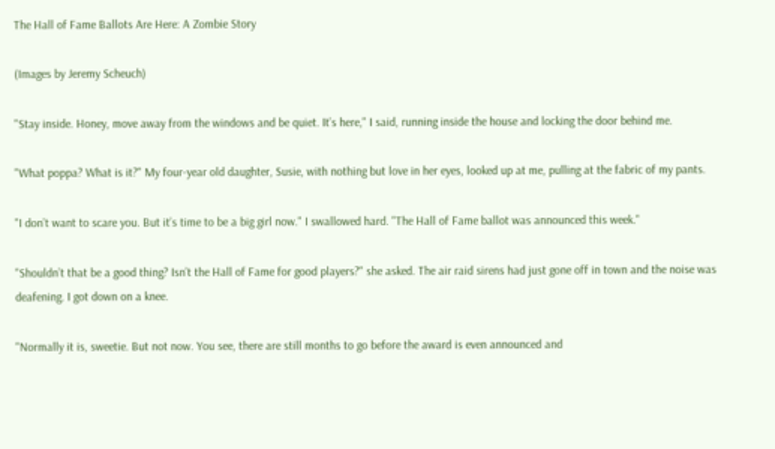The Hall of Fame Ballots Are Here: A Zombie Story

(Images by Jeremy Scheuch)

"Stay inside. Honey, move away from the windows and be quiet. It’s here," I said, running inside the house and locking the door behind me.

"What poppa? What is it?" My four-year old daughter, Susie, with nothing but love in her eyes, looked up at me, pulling at the fabric of my pants.

"I don’t want to scare you. But it’s time to be a big girl now." I swallowed hard. "The Hall of Fame ballot was announced this week."

"Shouldn’t that be a good thing? Isn’t the Hall of Fame for good players?" she asked. The air raid sirens had just gone off in town and the noise was deafening. I got down on a knee.

"Normally it is, sweetie. But not now. You see, there are still months to go before the award is even announced and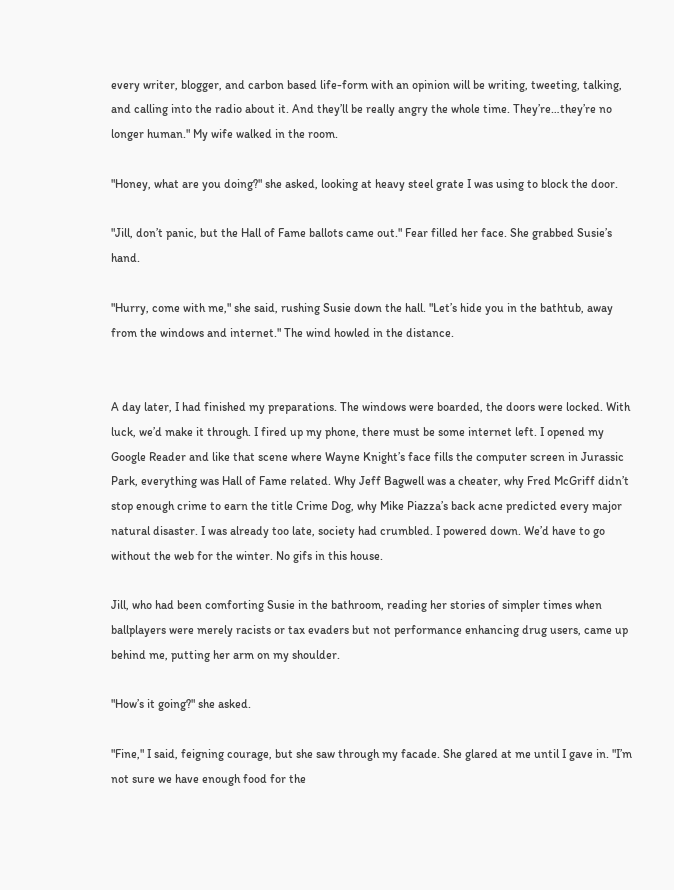every writer, blogger, and carbon based life-form with an opinion will be writing, tweeting, talking,  and calling into the radio about it. And they’ll be really angry the whole time. They’re…they’re no longer human." My wife walked in the room.

"Honey, what are you doing?" she asked, looking at heavy steel grate I was using to block the door.

"Jill, don’t panic, but the Hall of Fame ballots came out." Fear filled her face. She grabbed Susie’s hand.

"Hurry, come with me," she said, rushing Susie down the hall. "Let’s hide you in the bathtub, away from the windows and internet." The wind howled in the distance.


A day later, I had finished my preparations. The windows were boarded, the doors were locked. With luck, we’d make it through. I fired up my phone, there must be some internet left. I opened my Google Reader and like that scene where Wayne Knight’s face fills the computer screen in Jurassic Park, everything was Hall of Fame related. Why Jeff Bagwell was a cheater, why Fred McGriff didn’t stop enough crime to earn the title Crime Dog, why Mike Piazza’s back acne predicted every major natural disaster. I was already too late, society had crumbled. I powered down. We’d have to go without the web for the winter. No gifs in this house.

Jill, who had been comforting Susie in the bathroom, reading her stories of simpler times when ballplayers were merely racists or tax evaders but not performance enhancing drug users, came up behind me, putting her arm on my shoulder.

"How’s it going?" she asked.

"Fine," I said, feigning courage, but she saw through my facade. She glared at me until I gave in. "I’m not sure we have enough food for the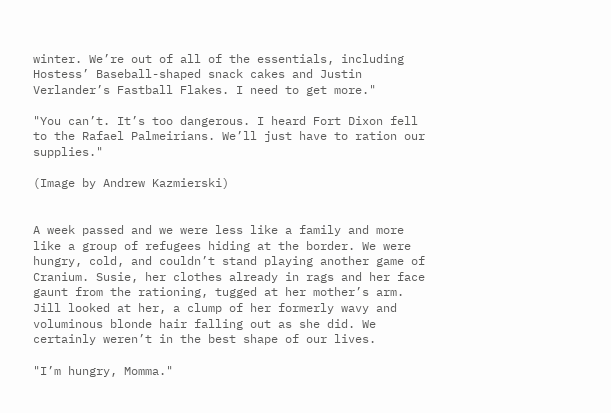winter. We’re out of all of the essentials, including Hostess’ Baseball-shaped snack cakes and Justin Verlander’s Fastball Flakes. I need to get more."

"You can’t. It’s too dangerous. I heard Fort Dixon fell to the Rafael Palmeirians. We’ll just have to ration our supplies."

(Image by Andrew Kazmierski)


A week passed and we were less like a family and more like a group of refugees hiding at the border. We were hungry, cold, and couldn’t stand playing another game of Cranium. Susie, her clothes already in rags and her face gaunt from the rationing, tugged at her mother’s arm. Jill looked at her, a clump of her formerly wavy and voluminous blonde hair falling out as she did. We certainly weren’t in the best shape of our lives.

"I’m hungry, Momma."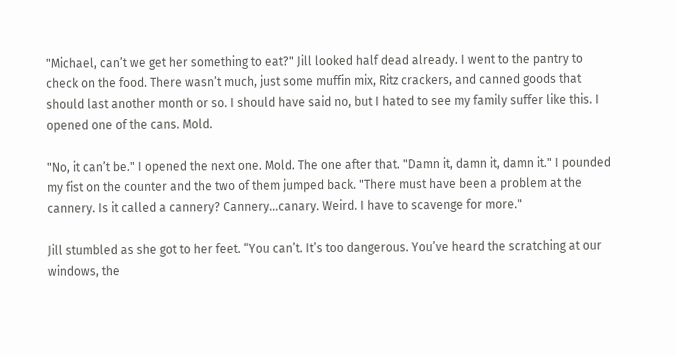"Michael, can’t we get her something to eat?" Jill looked half dead already. I went to the pantry to check on the food. There wasn’t much, just some muffin mix, Ritz crackers, and canned goods that should last another month or so. I should have said no, but I hated to see my family suffer like this. I opened one of the cans. Mold.

"No, it can’t be." I opened the next one. Mold. The one after that. "Damn it, damn it, damn it." I pounded my fist on the counter and the two of them jumped back. "There must have been a problem at the cannery. Is it called a cannery? Cannery…canary. Weird. I have to scavenge for more."

Jill stumbled as she got to her feet. “You can’t. It’s too dangerous. You’ve heard the scratching at our windows, the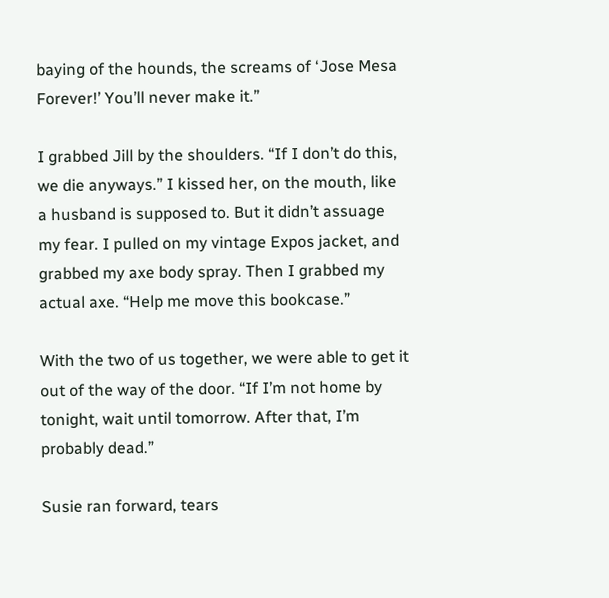baying of the hounds, the screams of ‘Jose Mesa Forever!’ You’ll never make it.”

I grabbed Jill by the shoulders. “If I don’t do this, we die anyways.” I kissed her, on the mouth, like a husband is supposed to. But it didn’t assuage my fear. I pulled on my vintage Expos jacket, and grabbed my axe body spray. Then I grabbed my actual axe. “Help me move this bookcase.”

With the two of us together, we were able to get it out of the way of the door. “If I’m not home by tonight, wait until tomorrow. After that, I’m probably dead.”

Susie ran forward, tears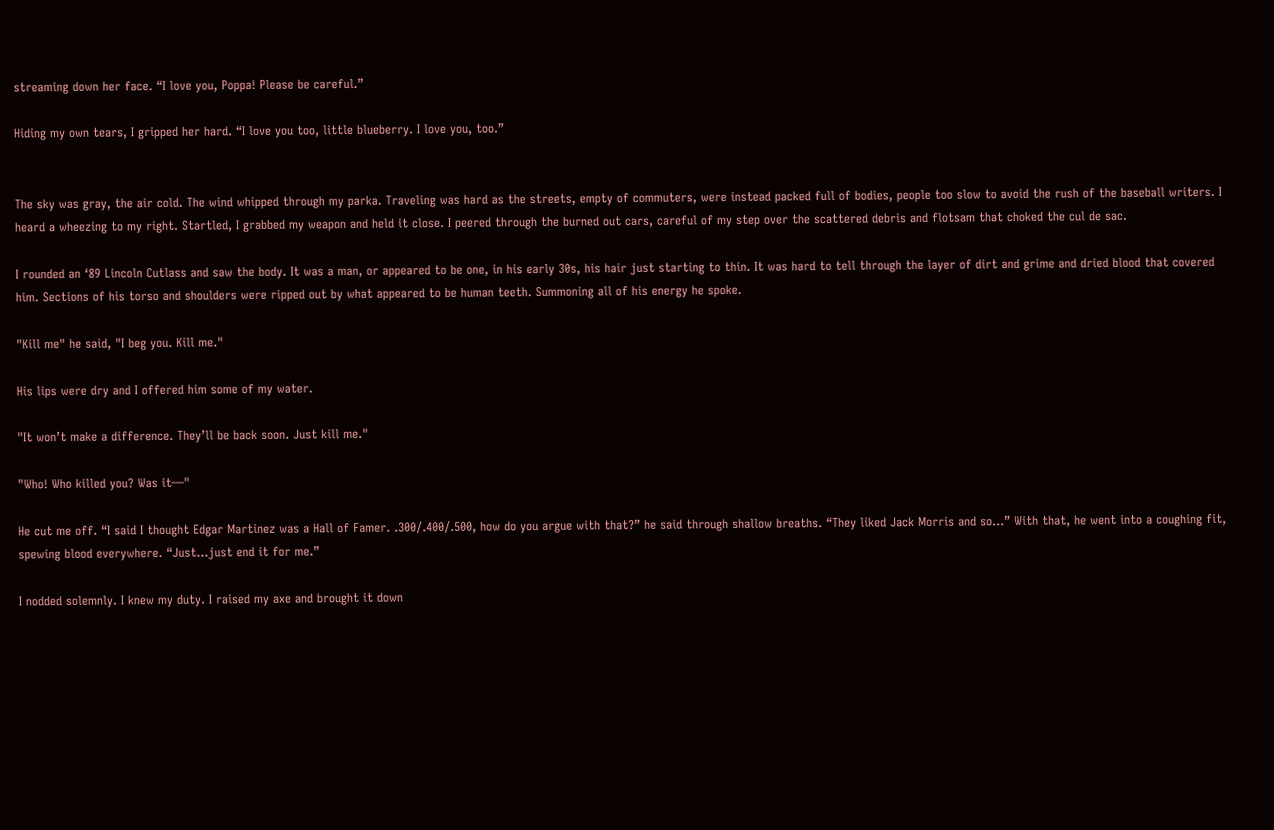streaming down her face. “I love you, Poppa! Please be careful.”

Hiding my own tears, I gripped her hard. “I love you too, little blueberry. I love you, too.”


The sky was gray, the air cold. The wind whipped through my parka. Traveling was hard as the streets, empty of commuters, were instead packed full of bodies, people too slow to avoid the rush of the baseball writers. I heard a wheezing to my right. Startled, I grabbed my weapon and held it close. I peered through the burned out cars, careful of my step over the scattered debris and flotsam that choked the cul de sac.

I rounded an ‘89 Lincoln Cutlass and saw the body. It was a man, or appeared to be one, in his early 30s, his hair just starting to thin. It was hard to tell through the layer of dirt and grime and dried blood that covered him. Sections of his torso and shoulders were ripped out by what appeared to be human teeth. Summoning all of his energy he spoke.

"Kill me" he said, "I beg you. Kill me."

His lips were dry and I offered him some of my water.

"It won’t make a difference. They’ll be back soon. Just kill me."

"Who! Who killed you? Was it—"

He cut me off. “I said I thought Edgar Martinez was a Hall of Famer. .300/.400/.500, how do you argue with that?” he said through shallow breaths. “They liked Jack Morris and so…” With that, he went into a coughing fit, spewing blood everywhere. “Just…just end it for me.”

I nodded solemnly. I knew my duty. I raised my axe and brought it down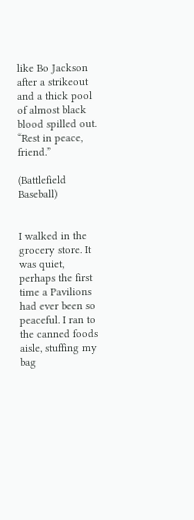like Bo Jackson after a strikeout and a thick pool of almost black blood spilled out. “Rest in peace, friend.”

(Battlefield Baseball)


I walked in the grocery store. It was quiet, perhaps the first time a Pavilions had ever been so peaceful. I ran to the canned foods aisle, stuffing my bag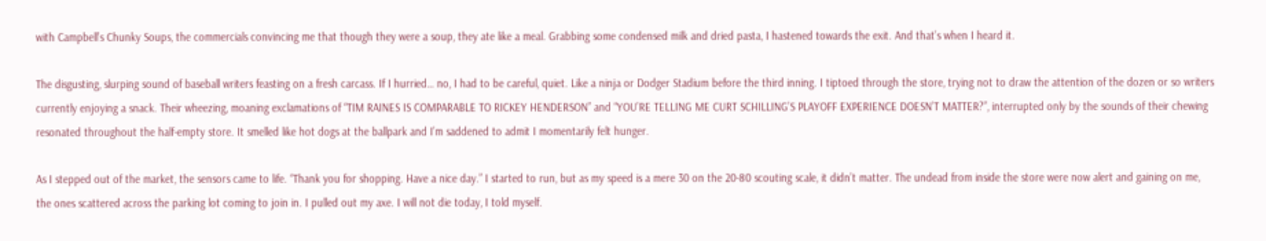with Campbell’s Chunky Soups, the commercials convincing me that though they were a soup, they ate like a meal. Grabbing some condensed milk and dried pasta, I hastened towards the exit. And that’s when I heard it.

The disgusting, slurping sound of baseball writers feasting on a fresh carcass. If I hurried… no, I had to be careful, quiet. Like a ninja or Dodger Stadium before the third inning. I tiptoed through the store, trying not to draw the attention of the dozen or so writers currently enjoying a snack. Their wheezing, moaning exclamations of “TIM RAINES IS COMPARABLE TO RICKEY HENDERSON” and “YOU’RE TELLING ME CURT SCHILLING’S PLAYOFF EXPERIENCE DOESN’T MATTER?”, interrupted only by the sounds of their chewing resonated throughout the half-empty store. It smelled like hot dogs at the ballpark and I’m saddened to admit I momentarily felt hunger.

As I stepped out of the market, the sensors came to life. “Thank you for shopping. Have a nice day.” I started to run, but as my speed is a mere 30 on the 20-80 scouting scale, it didn’t matter. The undead from inside the store were now alert and gaining on me, the ones scattered across the parking lot coming to join in. I pulled out my axe. I will not die today, I told myself.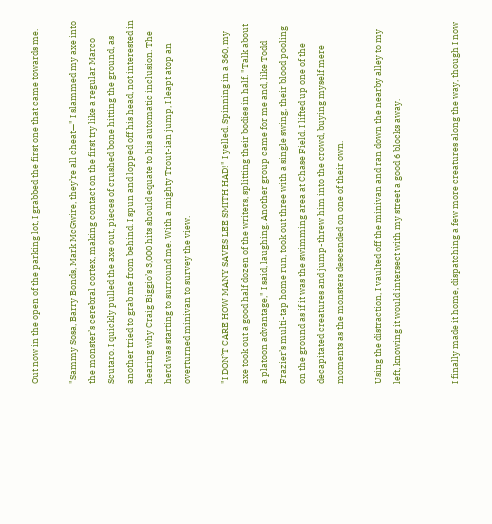Out now in the open of the parking lot, I grabbed the first one that came towards me.

"Sammy Sosa, Barry Bonds, Mark McGwire, they’re all cheat—" I slammed my axe into the monster’s cerebral cortex, making contact on the first try like a regular Marco Scutaro. I quickly pulled the axe out, pieces of crushed bone hitting the ground, as another tried to grab me from behind. I spun and lopped off his head, not interested in hearing why Craig Biggio’s 3,000 hits should equate to his automatic inclusion. The herd was starting to surround me. With a mighty Trout-ian jump, I leapt atop an overturned minivan to survey the view.

"I DON’T CARE HOW MANY SAVES LEE SMITH HAD!" I yelled. Spinning in a 360, my axe took out a good half dozen of the writers, splitting their bodies in half. "Talk about a platoon advantage," I said, laughing. Another group came for me and, like Todd Frazier’s multi-tap home run, took out three with a single swing, their blood pooling on the ground as if it was the swimming area at Chase Field. I lifted up one of the decapitated creatures and jump-threw him into the crowd, buying myself mere moments as the monsters descended on one of their own.

Using the distraction, I vaulted off the minivan and ran down the nearby alley to my left, knowing it would intersect with my street a good 6 blocks away.


I finally made it home, dispatching a few more creatures along the way, though I now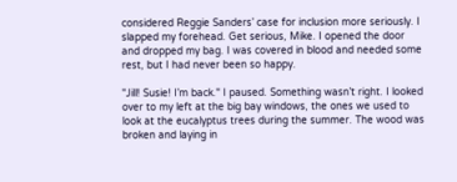considered Reggie Sanders’ case for inclusion more seriously. I slapped my forehead. Get serious, Mike. I opened the door and dropped my bag. I was covered in blood and needed some rest, but I had never been so happy.

"Jill! Susie! I’m back." I paused. Something wasn’t right. I looked over to my left at the big bay windows, the ones we used to look at the eucalyptus trees during the summer. The wood was broken and laying in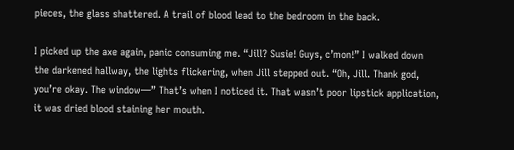pieces, the glass shattered. A trail of blood lead to the bedroom in the back.

I picked up the axe again, panic consuming me. “Jill? Susie! Guys, c’mon!” I walked down the darkened hallway, the lights flickering, when Jill stepped out. “Oh, Jill. Thank god, you’re okay. The window—” That’s when I noticed it. That wasn’t poor lipstick application, it was dried blood staining her mouth.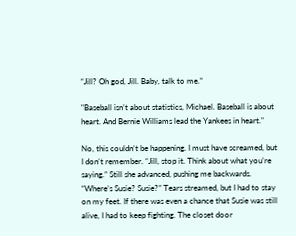“Jill? Oh god, Jill. Baby, talk to me.”

"Baseball isn’t about statistics, Michael. Baseball is about heart. And Bernie Williams lead the Yankees in heart."

No, this couldn’t be happening. I must have screamed, but I don’t remember. “Jill, stop it. Think about what you’re saying.” Still she advanced, pushing me backwards. “Where’s Susie? Susie?” Tears streamed, but I had to stay on my feet. If there was even a chance that Susie was still alive, I had to keep fighting. The closet door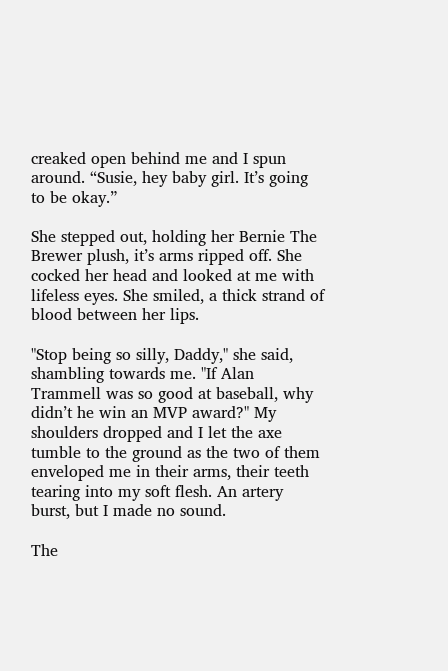creaked open behind me and I spun around. “Susie, hey baby girl. It’s going to be okay.”

She stepped out, holding her Bernie The Brewer plush, it’s arms ripped off. She cocked her head and looked at me with lifeless eyes. She smiled, a thick strand of blood between her lips.

"Stop being so silly, Daddy," she said, shambling towards me. "If Alan Trammell was so good at baseball, why didn’t he win an MVP award?" My shoulders dropped and I let the axe tumble to the ground as the two of them enveloped me in their arms, their teeth tearing into my soft flesh. An artery burst, but I made no sound.

The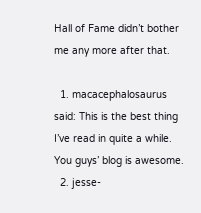Hall of Fame didn’t bother me any more after that.

  1. macacephalosaurus said: This is the best thing I’ve read in quite a while. You guys’ blog is awesome.
  2. jesse-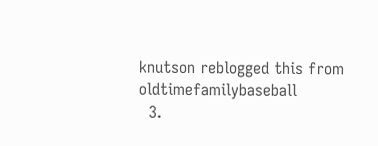knutson reblogged this from oldtimefamilybaseball
  3.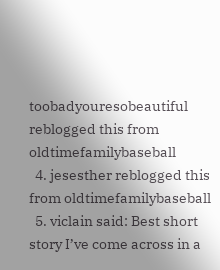toobadyouresobeautiful reblogged this from oldtimefamilybaseball
  4. jesesther reblogged this from oldtimefamilybaseball
  5. viclain said: Best short story I’ve come across in a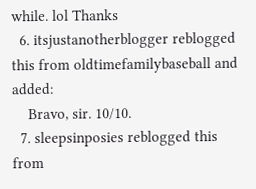while. lol Thanks
  6. itsjustanotherblogger reblogged this from oldtimefamilybaseball and added:
    Bravo, sir. 10/10.
  7. sleepsinposies reblogged this from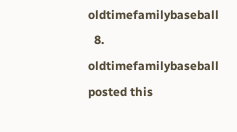oldtimefamilybaseball
  8. oldtimefamilybaseball posted this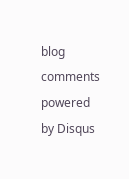blog comments powered by Disqus